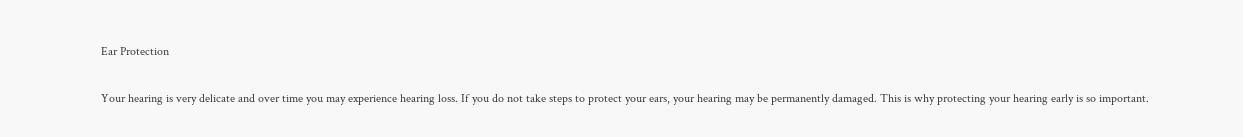Ear Protection

Your hearing is very delicate and over time you may experience hearing loss. If you do not take steps to protect your ears, your hearing may be permanently damaged. This is why protecting your hearing early is so important.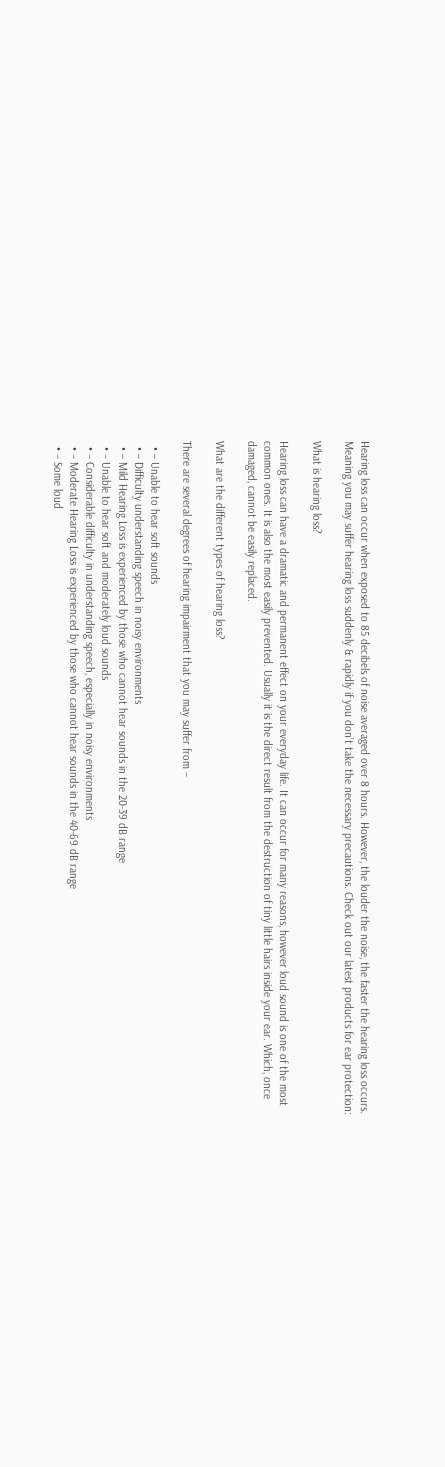Hearing loss can occur when exposed to 85 decibels of noise averaged over 8 hours. However, the louder the noise, the faster the hearing loss occurs. Meaning you may suffer hearing loss suddenly & rapidly if you don’t take the necessary precautions. Check out our latest products for ear protection:

What is hearing loss?

Hearing loss can have a dramatic and permanent effect on your everyday life. It can occur for many reasons, however loud sound is one of the most common ones. It is also the most easily prevented. Usually it is the direct result from the destruction of tiny little hairs inside your ear. Which, once damaged, cannot be easily replaced.

What are the different types of hearing loss?

There are several degrees of hearing impairment that you may suffer from –

  • – Unable to hear soft sounds
  • – Difficulty understanding speech in noisy environments
  • – Mild Hearing Loss is experienced by those who cannot hear sounds in the 20-39 dB range
  • – Unable to hear soft and moderately loud sounds
  • – Considerable difficulty in understanding speech, especially in noisy environments
  • – Moderate Hearing Loss is experienced by those who cannot hear sounds in the 40-69 dB range
  • – Some loud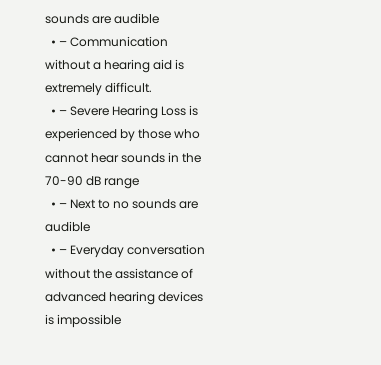sounds are audible
  • – Communication without a hearing aid is extremely difficult.
  • – Severe Hearing Loss is experienced by those who cannot hear sounds in the 70-90 dB range
  • – Next to no sounds are audible
  • – Everyday conversation without the assistance of advanced hearing devices is impossible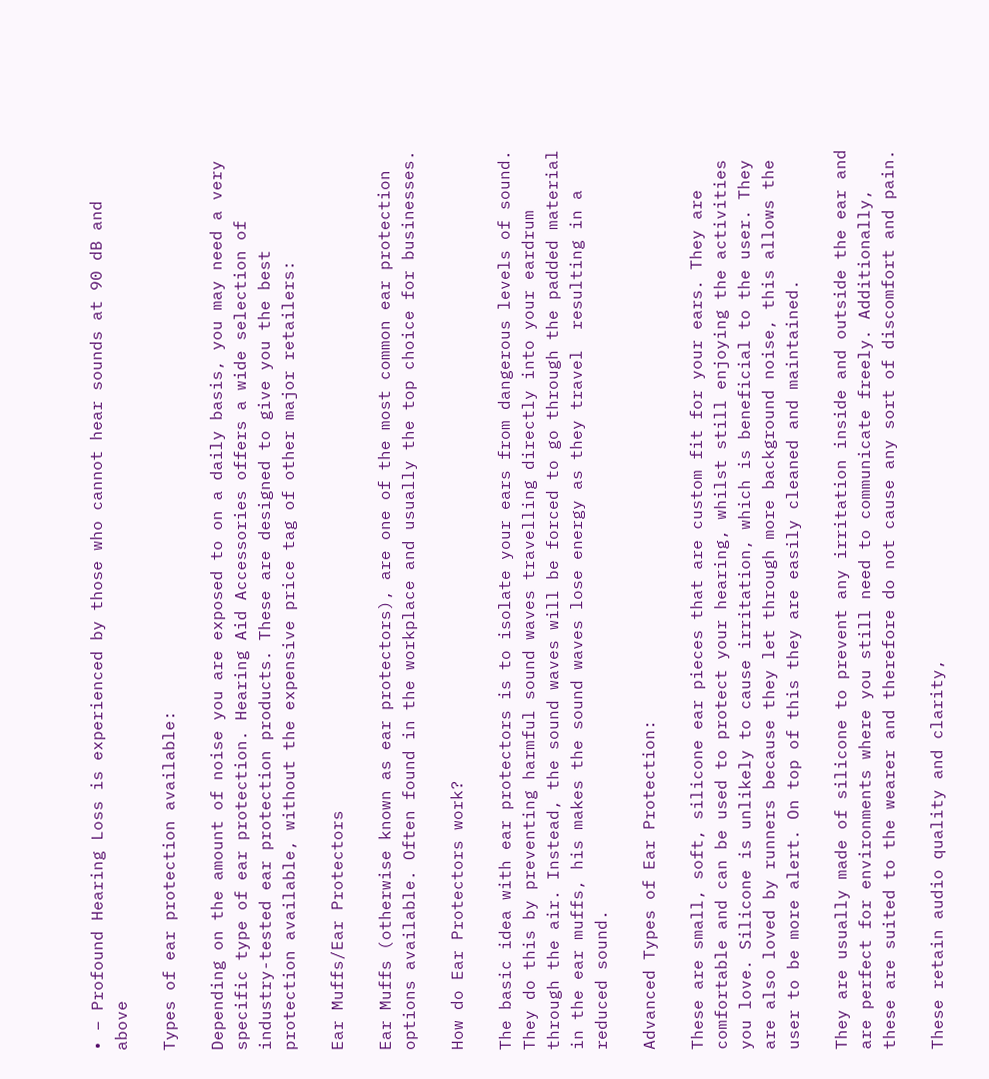• – Profound Hearing Loss is experienced by those who cannot hear sounds at 90 dB and above

Types of ear protection available:

Depending on the amount of noise you are exposed to on a daily basis, you may need a very specific type of ear protection. Hearing Aid Accessories offers a wide selection of industry-tested ear protection products. These are designed to give you the best protection available, without the expensive price tag of other major retailers:

Ear Muffs/Ear Protectors

Ear Muffs (otherwise known as ear protectors), are one of the most common ear protection options available. Often found in the workplace and usually the top choice for businesses.

How do Ear Protectors work?

The basic idea with ear protectors is to isolate your ears from dangerous levels of sound. They do this by preventing harmful sound waves travelling directly into your eardrum through the air. Instead, the sound waves will be forced to go through the padded material in the ear muffs, his makes the sound waves lose energy as they travel  resulting in a reduced sound.

Advanced Types of Ear Protection:

These are small, soft, silicone ear pieces that are custom fit for your ears. They are comfortable and can be used to protect your hearing, whilst still enjoying the activities you love. Silicone is unlikely to cause irritation, which is beneficial to the user. They are also loved by runners because they let through more background noise, this allows the user to be more alert. On top of this they are easily cleaned and maintained.

They are usually made of silicone to prevent any irritation inside and outside the ear and are perfect for environments where you still need to communicate freely. Additionally, these are suited to the wearer and therefore do not cause any sort of discomfort and pain.

These retain audio quality and clarity,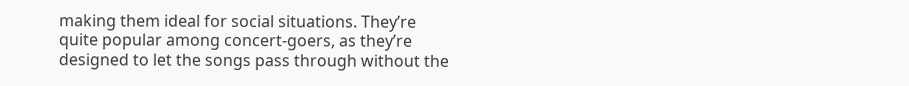making them ideal for social situations. They’re quite popular among concert-goers, as they’re designed to let the songs pass through without the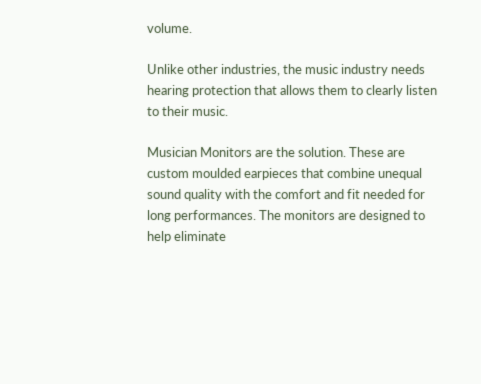volume.

Unlike other industries, the music industry needs hearing protection that allows them to clearly listen to their music.

Musician Monitors are the solution. These are custom moulded earpieces that combine unequal sound quality with the comfort and fit needed for long performances. The monitors are designed to help eliminate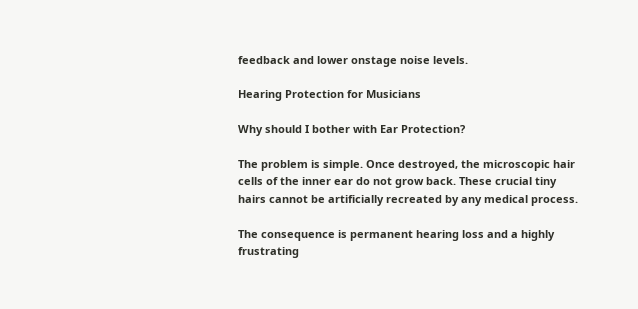feedback and lower onstage noise levels.

Hearing Protection for Musicians

Why should I bother with Ear Protection?

The problem is simple. Once destroyed, the microscopic hair cells of the inner ear do not grow back. These crucial tiny hairs cannot be artificially recreated by any medical process.

The consequence is permanent hearing loss and a highly frustrating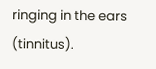ringing in the ears (tinnitus).